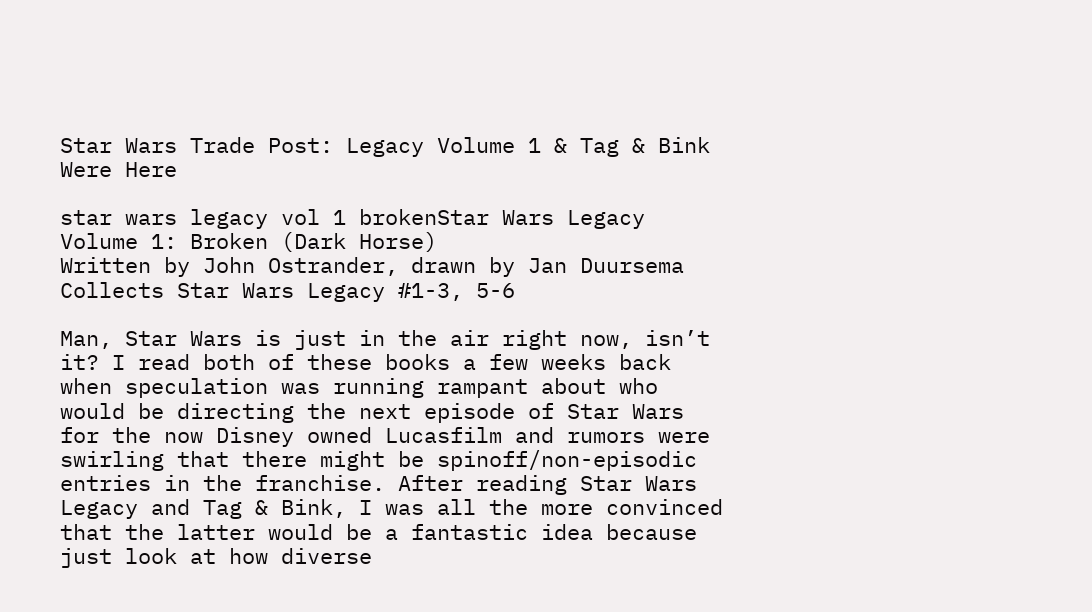Star Wars Trade Post: Legacy Volume 1 & Tag & Bink Were Here

star wars legacy vol 1 brokenStar Wars Legacy Volume 1: Broken (Dark Horse)
Written by John Ostrander, drawn by Jan Duursema
Collects Star Wars Legacy #1-3, 5-6

Man, Star Wars is just in the air right now, isn’t it? I read both of these books a few weeks back when speculation was running rampant about who would be directing the next episode of Star Wars for the now Disney owned Lucasfilm and rumors were swirling that there might be spinoff/non-episodic entries in the franchise. After reading Star Wars Legacy and Tag & Bink, I was all the more convinced that the latter would be a fantastic idea because just look at how diverse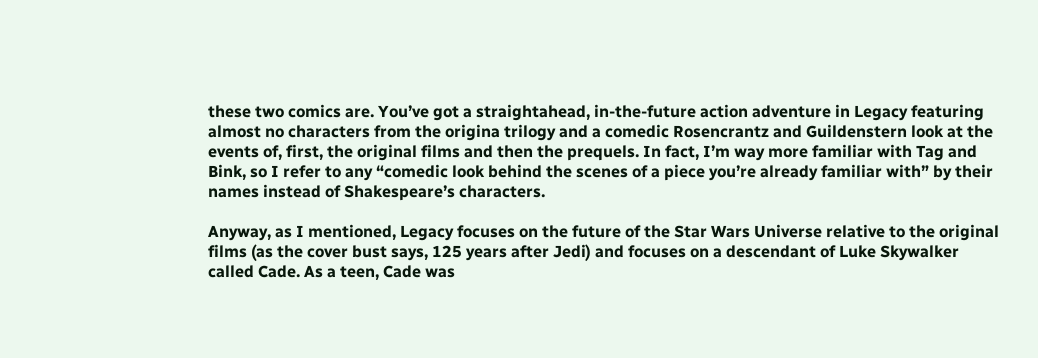these two comics are. You’ve got a straightahead, in-the-future action adventure in Legacy featuring almost no characters from the origina trilogy and a comedic Rosencrantz and Guildenstern look at the events of, first, the original films and then the prequels. In fact, I’m way more familiar with Tag and Bink, so I refer to any “comedic look behind the scenes of a piece you’re already familiar with” by their names instead of Shakespeare’s characters.

Anyway, as I mentioned, Legacy focuses on the future of the Star Wars Universe relative to the original films (as the cover bust says, 125 years after Jedi) and focuses on a descendant of Luke Skywalker called Cade. As a teen, Cade was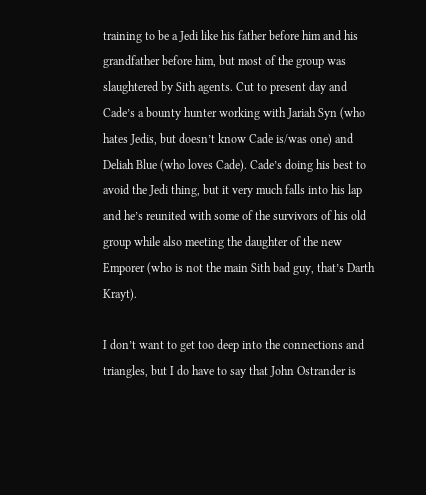training to be a Jedi like his father before him and his grandfather before him, but most of the group was slaughtered by Sith agents. Cut to present day and Cade’s a bounty hunter working with Jariah Syn (who hates Jedis, but doesn’t know Cade is/was one) and Deliah Blue (who loves Cade). Cade’s doing his best to avoid the Jedi thing, but it very much falls into his lap and he’s reunited with some of the survivors of his old group while also meeting the daughter of the new Emporer (who is not the main Sith bad guy, that’s Darth Krayt).

I don’t want to get too deep into the connections and triangles, but I do have to say that John Ostrander is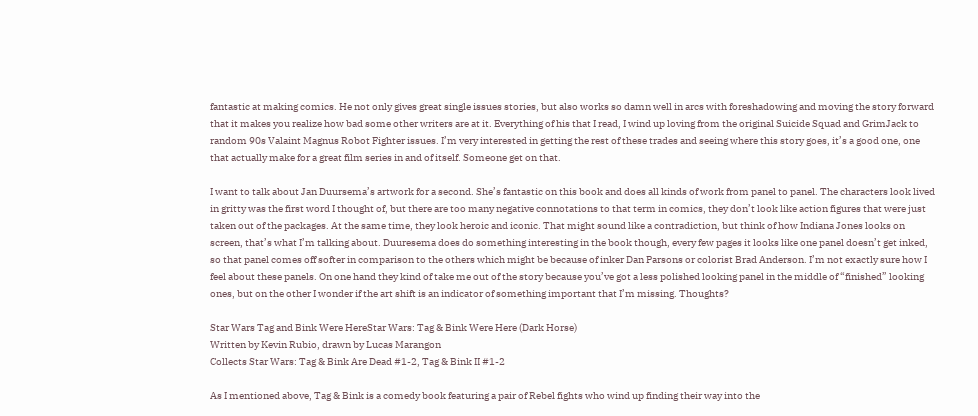fantastic at making comics. He not only gives great single issues stories, but also works so damn well in arcs with foreshadowing and moving the story forward that it makes you realize how bad some other writers are at it. Everything of his that I read, I wind up loving from the original Suicide Squad and GrimJack to random 90s Valaint Magnus Robot Fighter issues. I’m very interested in getting the rest of these trades and seeing where this story goes, it’s a good one, one that actually make for a great film series in and of itself. Someone get on that.

I want to talk about Jan Duursema’s artwork for a second. She’s fantastic on this book and does all kinds of work from panel to panel. The characters look lived in gritty was the first word I thought of, but there are too many negative connotations to that term in comics, they don’t look like action figures that were just taken out of the packages. At the same time, they look heroic and iconic. That might sound like a contradiction, but think of how Indiana Jones looks on screen, that’s what I’m talking about. Duuresema does do something interesting in the book though, every few pages it looks like one panel doesn’t get inked, so that panel comes off softer in comparison to the others which might be because of inker Dan Parsons or colorist Brad Anderson. I’m not exactly sure how I feel about these panels. On one hand they kind of take me out of the story because you’ve got a less polished looking panel in the middle of “finished” looking ones, but on the other I wonder if the art shift is an indicator of something important that I’m missing. Thoughts?

Star Wars Tag and Bink Were HereStar Wars: Tag & Bink Were Here (Dark Horse)
Written by Kevin Rubio, drawn by Lucas Marangon
Collects Star Wars: Tag & Bink Are Dead #1-2, Tag & Bink II #1-2

As I mentioned above, Tag & Bink is a comedy book featuring a pair of Rebel fights who wind up finding their way into the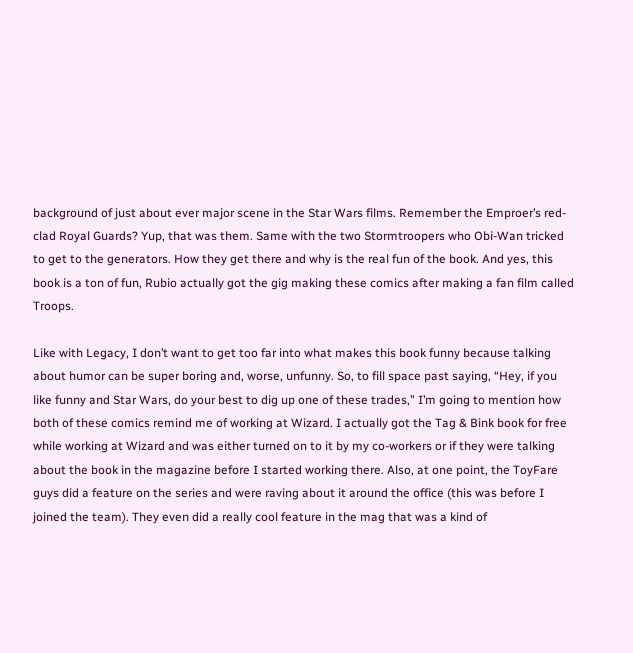background of just about ever major scene in the Star Wars films. Remember the Emproer’s red-clad Royal Guards? Yup, that was them. Same with the two Stormtroopers who Obi-Wan tricked to get to the generators. How they get there and why is the real fun of the book. And yes, this book is a ton of fun, Rubio actually got the gig making these comics after making a fan film called Troops.

Like with Legacy, I don’t want to get too far into what makes this book funny because talking about humor can be super boring and, worse, unfunny. So, to fill space past saying, “Hey, if you like funny and Star Wars, do your best to dig up one of these trades,” I’m going to mention how both of these comics remind me of working at Wizard. I actually got the Tag & Bink book for free while working at Wizard and was either turned on to it by my co-workers or if they were talking about the book in the magazine before I started working there. Also, at one point, the ToyFare guys did a feature on the series and were raving about it around the office (this was before I joined the team). They even did a really cool feature in the mag that was a kind of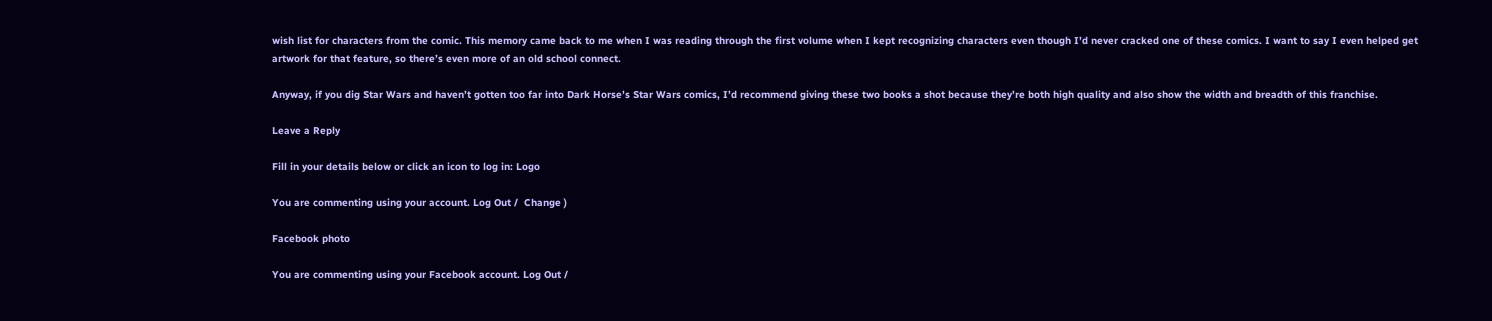wish list for characters from the comic. This memory came back to me when I was reading through the first volume when I kept recognizing characters even though I’d never cracked one of these comics. I want to say I even helped get artwork for that feature, so there’s even more of an old school connect.

Anyway, if you dig Star Wars and haven’t gotten too far into Dark Horse’s Star Wars comics, I’d recommend giving these two books a shot because they’re both high quality and also show the width and breadth of this franchise.

Leave a Reply

Fill in your details below or click an icon to log in: Logo

You are commenting using your account. Log Out /  Change )

Facebook photo

You are commenting using your Facebook account. Log Out /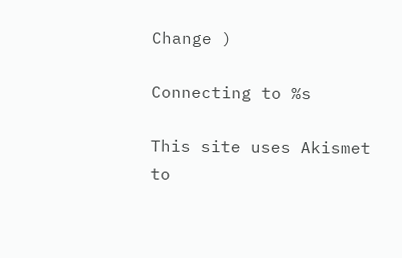Change )

Connecting to %s

This site uses Akismet to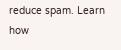reduce spam. Learn how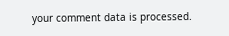your comment data is processed.